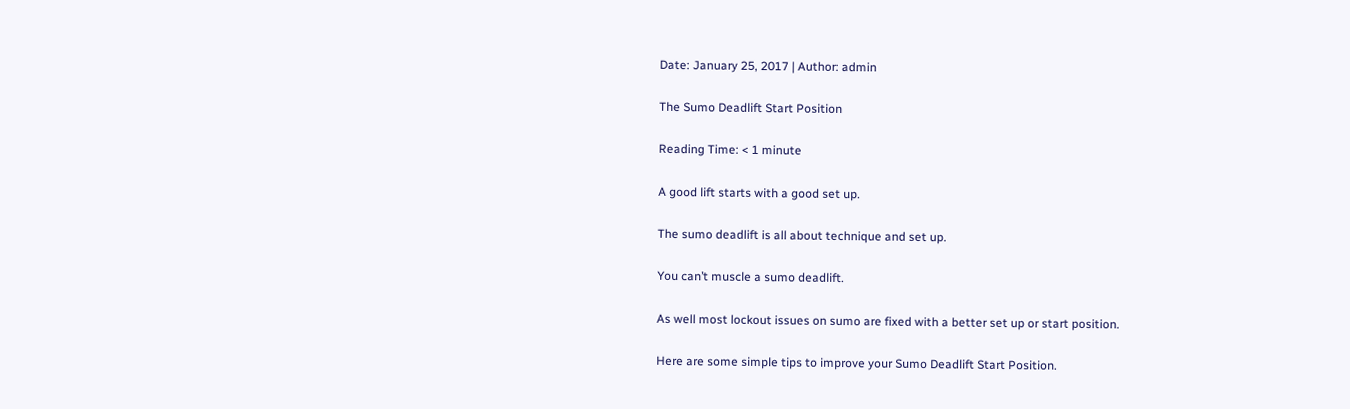Date: January 25, 2017 | Author: admin

The Sumo Deadlift Start Position

Reading Time: < 1 minute

A good lift starts with a good set up.

The sumo deadlift is all about technique and set up.

You can’t muscle a sumo deadlift.

As well most lockout issues on sumo are fixed with a better set up or start position.

Here are some simple tips to improve your Sumo Deadlift Start Position.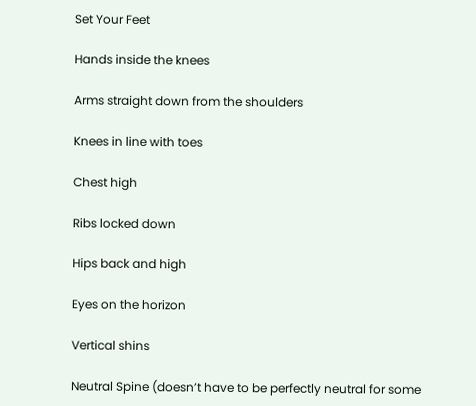Set Your Feet

Hands inside the knees

Arms straight down from the shoulders

Knees in line with toes

Chest high

Ribs locked down

Hips back and high

Eyes on the horizon

Vertical shins

Neutral Spine (doesn’t have to be perfectly neutral for some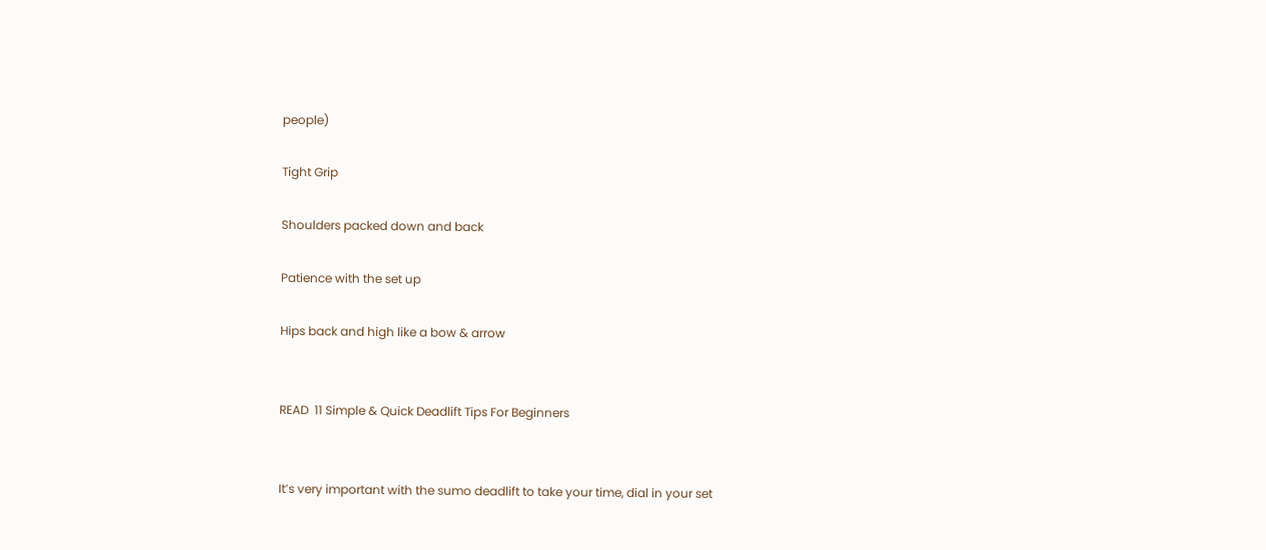people)

Tight Grip

Shoulders packed down and back

Patience with the set up

Hips back and high like a bow & arrow


READ  11 Simple & Quick Deadlift Tips For Beginners


It’s very important with the sumo deadlift to take your time, dial in your set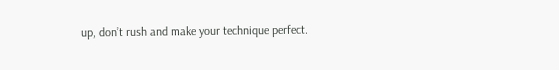up, don’t rush and make your technique perfect.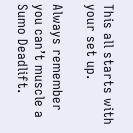This all starts with your set up.

Always remember you can’t muscle a Sumo Deadlift.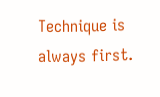Technique is always first.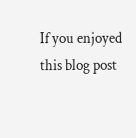If you enjoyed this blog post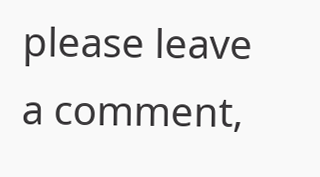please leave a comment,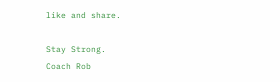like and share.

Stay Strong.
Coach Rob